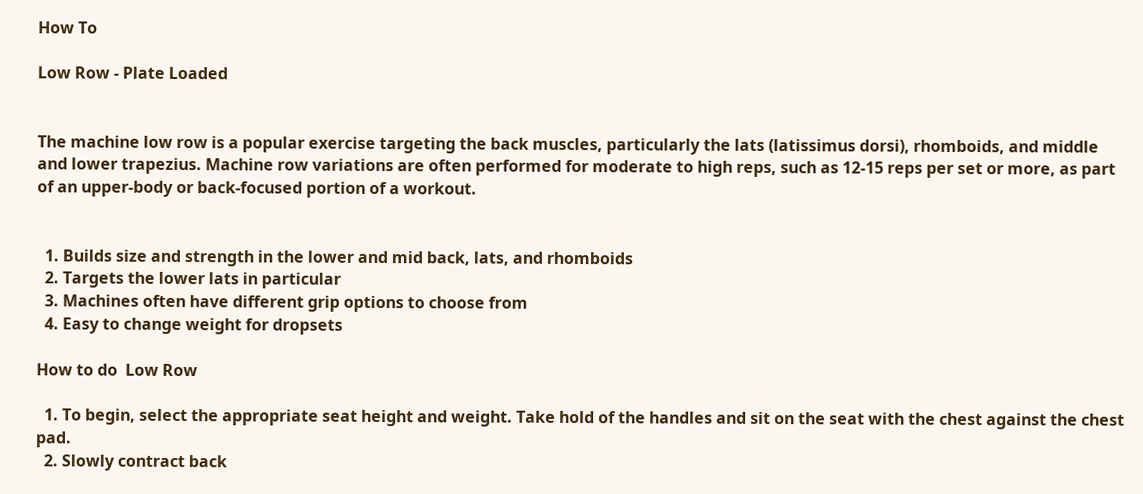How To

Low Row - Plate Loaded


The machine low row is a popular exercise targeting the back muscles, particularly the lats (latissimus dorsi), rhomboids, and middle and lower trapezius. Machine row variations are often performed for moderate to high reps, such as 12-15 reps per set or more, as part of an upper-body or back-focused portion of a workout.


  1. Builds size and strength in the lower and mid back, lats, and rhomboids
  2. Targets the lower lats in particular
  3. Machines often have different grip options to choose from
  4. Easy to change weight for dropsets

How to do  Low Row

  1. To begin, select the appropriate seat height and weight. Take hold of the handles and sit on the seat with the chest against the chest pad.
  2. Slowly contract back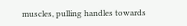muscles, pulling handles towards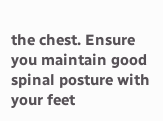the chest. Ensure you maintain good spinal posture with your feet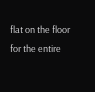flat on the floor for the entire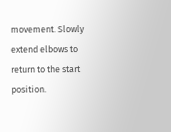movement. Slowly extend elbows to return to the start position.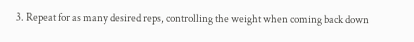3. Repeat for as many desired reps, controlling the weight when coming back down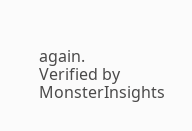again.
Verified by MonsterInsights